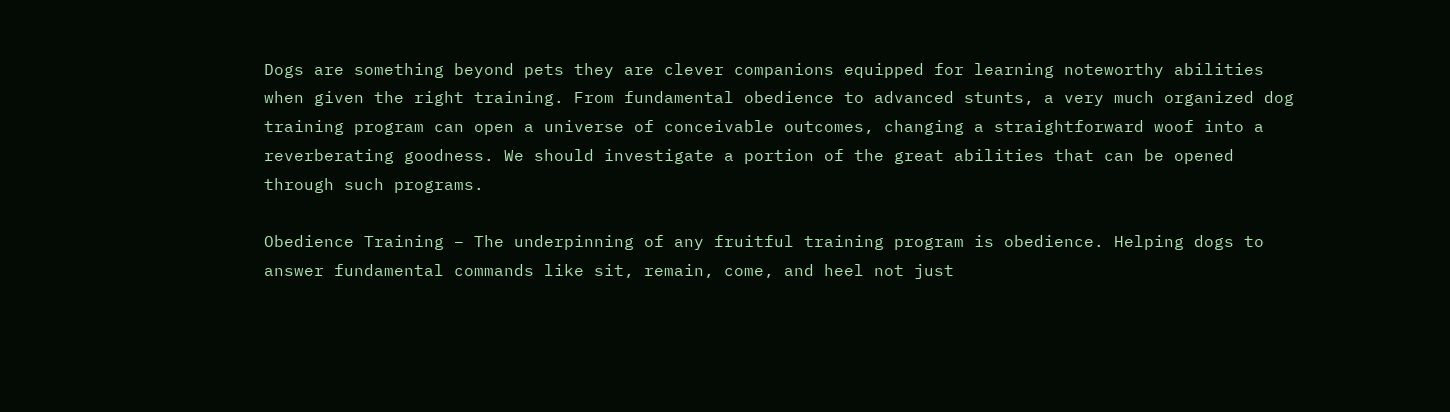Dogs are something beyond pets they are clever companions equipped for learning noteworthy abilities when given the right training. From fundamental obedience to advanced stunts, a very much organized dog training program can open a universe of conceivable outcomes, changing a straightforward woof into a reverberating goodness. We should investigate a portion of the great abilities that can be opened through such programs.

Obedience Training – The underpinning of any fruitful training program is obedience. Helping dogs to answer fundamental commands like sit, remain, come, and heel not just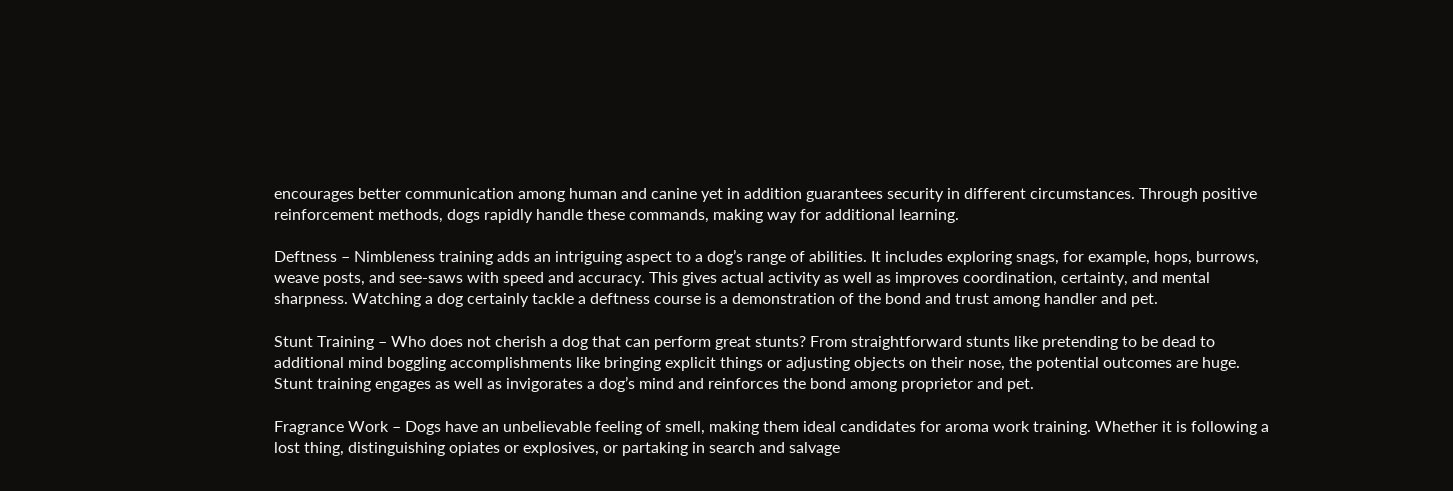encourages better communication among human and canine yet in addition guarantees security in different circumstances. Through positive reinforcement methods, dogs rapidly handle these commands, making way for additional learning.

Deftness – Nimbleness training adds an intriguing aspect to a dog’s range of abilities. It includes exploring snags, for example, hops, burrows, weave posts, and see-saws with speed and accuracy. This gives actual activity as well as improves coordination, certainty, and mental sharpness. Watching a dog certainly tackle a deftness course is a demonstration of the bond and trust among handler and pet.

Stunt Training – Who does not cherish a dog that can perform great stunts? From straightforward stunts like pretending to be dead to additional mind boggling accomplishments like bringing explicit things or adjusting objects on their nose, the potential outcomes are huge. Stunt training engages as well as invigorates a dog’s mind and reinforces the bond among proprietor and pet.

Fragrance Work – Dogs have an unbelievable feeling of smell, making them ideal candidates for aroma work training. Whether it is following a lost thing, distinguishing opiates or explosives, or partaking in search and salvage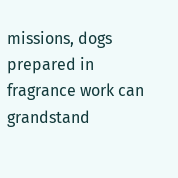missions, dogs prepared in fragrance work can grandstand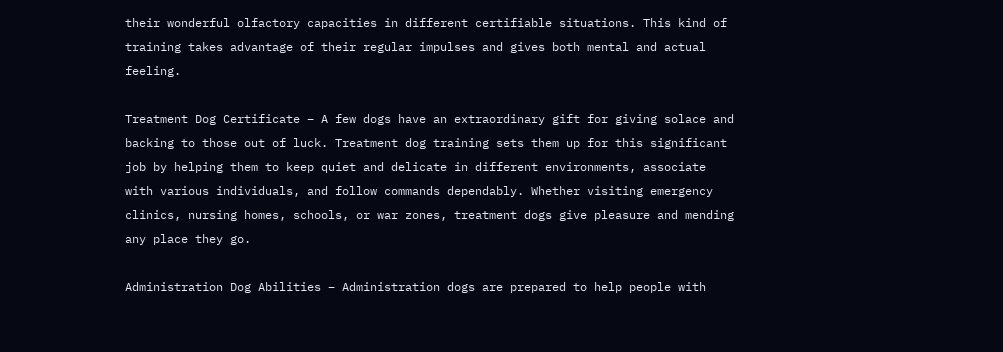their wonderful olfactory capacities in different certifiable situations. This kind of training takes advantage of their regular impulses and gives both mental and actual feeling.

Treatment Dog Certificate – A few dogs have an extraordinary gift for giving solace and backing to those out of luck. Treatment dog training sets them up for this significant job by helping them to keep quiet and delicate in different environments, associate with various individuals, and follow commands dependably. Whether visiting emergency clinics, nursing homes, schools, or war zones, treatment dogs give pleasure and mending any place they go.

Administration Dog Abilities – Administration dogs are prepared to help people with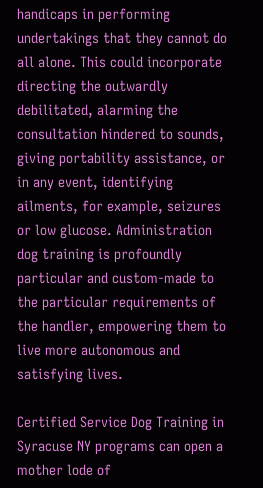handicaps in performing undertakings that they cannot do all alone. This could incorporate directing the outwardly debilitated, alarming the consultation hindered to sounds, giving portability assistance, or in any event, identifying ailments, for example, seizures or low glucose. Administration dog training is profoundly particular and custom-made to the particular requirements of the handler, empowering them to live more autonomous and satisfying lives.

Certified Service Dog Training in Syracuse NY programs can open a mother lode of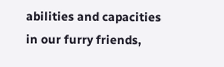abilities and capacities in our furry friends,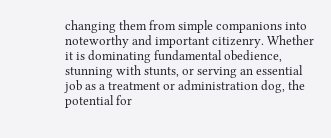changing them from simple companions into noteworthy and important citizenry. Whether it is dominating fundamental obedience, stunning with stunts, or serving an essential job as a treatment or administration dog, the potential for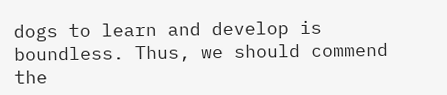dogs to learn and develop is boundless. Thus, we should commend the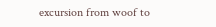excursion from woof to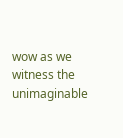wow as we witness the unimaginable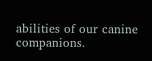abilities of our canine companions.